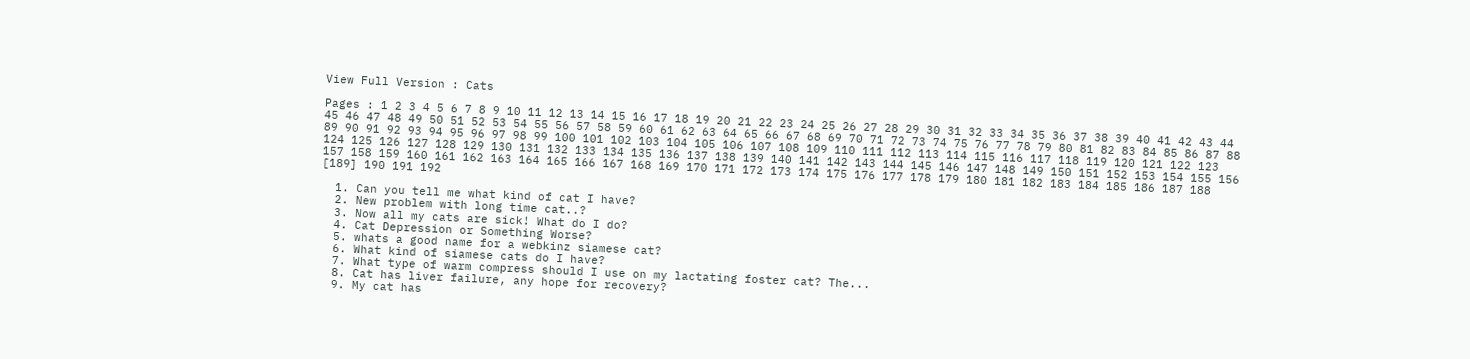View Full Version : Cats

Pages : 1 2 3 4 5 6 7 8 9 10 11 12 13 14 15 16 17 18 19 20 21 22 23 24 25 26 27 28 29 30 31 32 33 34 35 36 37 38 39 40 41 42 43 44 45 46 47 48 49 50 51 52 53 54 55 56 57 58 59 60 61 62 63 64 65 66 67 68 69 70 71 72 73 74 75 76 77 78 79 80 81 82 83 84 85 86 87 88 89 90 91 92 93 94 95 96 97 98 99 100 101 102 103 104 105 106 107 108 109 110 111 112 113 114 115 116 117 118 119 120 121 122 123 124 125 126 127 128 129 130 131 132 133 134 135 136 137 138 139 140 141 142 143 144 145 146 147 148 149 150 151 152 153 154 155 156 157 158 159 160 161 162 163 164 165 166 167 168 169 170 171 172 173 174 175 176 177 178 179 180 181 182 183 184 185 186 187 188 [189] 190 191 192

  1. Can you tell me what kind of cat I have?
  2. New problem with long time cat..?
  3. Now all my cats are sick! What do I do?
  4. Cat Depression or Something Worse?
  5. whats a good name for a webkinz siamese cat?
  6. What kind of siamese cats do I have?
  7. What type of warm compress should I use on my lactating foster cat? The...
  8. Cat has liver failure, any hope for recovery?
  9. My cat has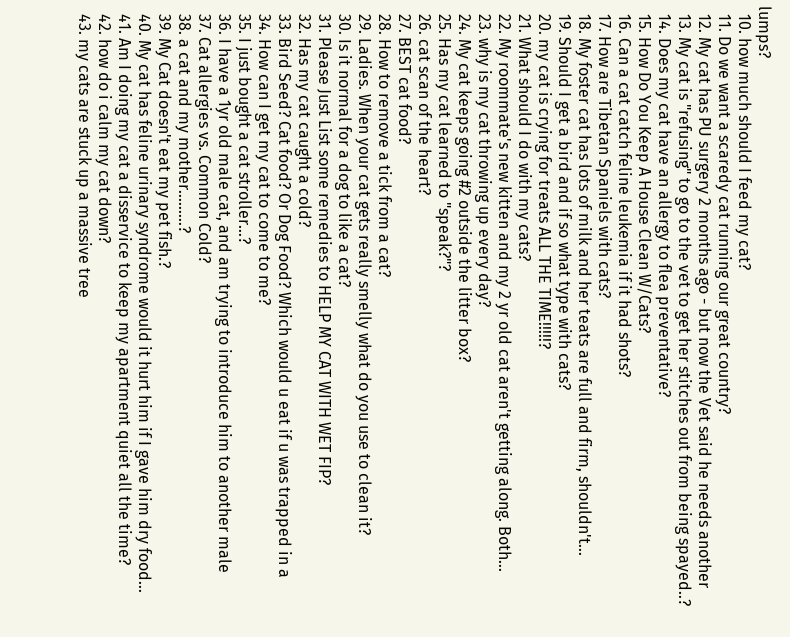lumps?
  10. how much should I feed my cat?
  11. Do we want a scaredy cat running our great country?
  12. My cat has PU surgery 2 months ago - but now the Vet said he needs another
  13. My cat is "refusing" to go to the vet to get her stitches out from being spayed..?
  14. Does my cat have an allergy to flea preventative?
  15. How Do You Keep A House Clean W/Cats?
  16. Can a cat catch feline leukemia if it had shots?
  17. How are Tibetan Spaniels with cats?
  18. My foster cat has lots of milk and her teats are full and firm, shouldn't...
  19. Should I get a bird and if so what type with cats?
  20. my cat is crying for treats ALL THE TIME!!!!!?
  21. What should I do with my cats?
  22. My roommate's new kitten and my 2 yr old cat aren't getting along. Both...
  23. why is my cat throwing up every day?
  24. My cat keeps going #2 outside the litter box?
  25. Has my cat learned to "speak?"?
  26. cat scan of the heart?
  27. BEST cat food?
  28. How to remove a tick from a cat?
  29. Ladies. When your cat gets really smelly what do you use to clean it?
  30. Is it normal for a dog to like a cat?
  31. Please Just List some remedies to HELP MY CAT WITH WET FIP?
  32. Has my cat caught a cold?
  33. Bird Seed? Cat food? Or Dog Food? Which would u eat if u was trapped in a
  34. How can I get my cat to come to me?
  35. I just bought a cat stroller...?
  36. I have a 1yr old male cat, and am trying to introduce him to another male
  37. Cat allergies vs. Common Cold?
  38. a cat and my mother.........?
  39. My Cat doesn't eat my pet fish.?
  40. My cat has feline urinary syndrome would it hurt him if I gave him dry food...
  41. Am I doing my cat a disservice to keep my apartment quiet all the time?
  42. how do i calm my cat down?
  43. my cats are stuck up a massive tree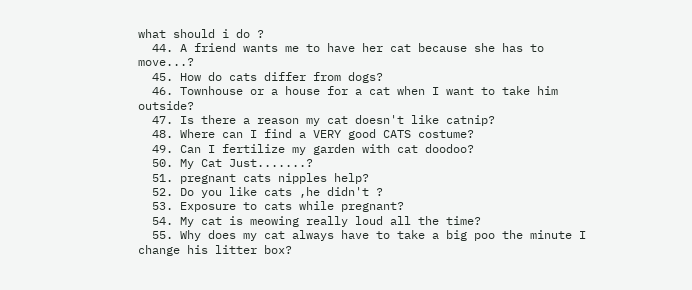what should i do ?
  44. A friend wants me to have her cat because she has to move...?
  45. How do cats differ from dogs?
  46. Townhouse or a house for a cat when I want to take him outside?
  47. Is there a reason my cat doesn't like catnip?
  48. Where can I find a VERY good CATS costume?
  49. Can I fertilize my garden with cat doodoo?
  50. My Cat Just.......?
  51. pregnant cats nipples help?
  52. Do you like cats ,he didn't ?
  53. Exposure to cats while pregnant?
  54. My cat is meowing really loud all the time?
  55. Why does my cat always have to take a big poo the minute I change his litter box?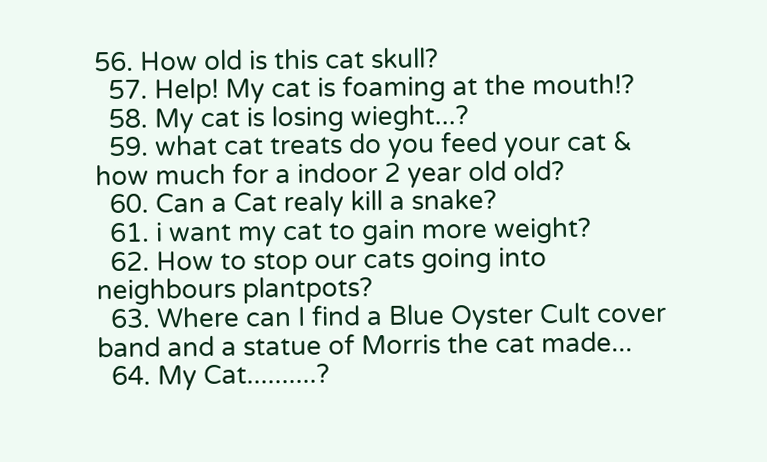56. How old is this cat skull?
  57. Help! My cat is foaming at the mouth!?
  58. My cat is losing wieght...?
  59. what cat treats do you feed your cat & how much for a indoor 2 year old old?
  60. Can a Cat realy kill a snake?
  61. i want my cat to gain more weight?
  62. How to stop our cats going into neighbours plantpots?
  63. Where can I find a Blue Oyster Cult cover band and a statue of Morris the cat made...
  64. My Cat..........?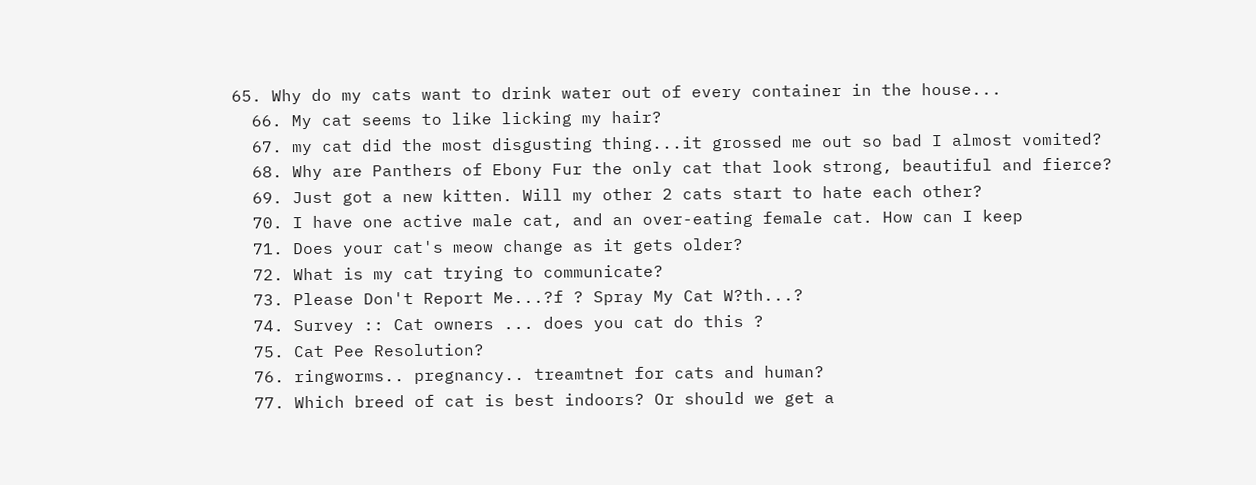65. Why do my cats want to drink water out of every container in the house...
  66. My cat seems to like licking my hair?
  67. my cat did the most disgusting thing...it grossed me out so bad I almost vomited?
  68. Why are Panthers of Ebony Fur the only cat that look strong, beautiful and fierce?
  69. Just got a new kitten. Will my other 2 cats start to hate each other?
  70. I have one active male cat, and an over-eating female cat. How can I keep
  71. Does your cat's meow change as it gets older?
  72. What is my cat trying to communicate?
  73. Please Don't Report Me...?f ? Spray My Cat W?th...?
  74. Survey :: Cat owners ... does you cat do this ?
  75. Cat Pee Resolution?
  76. ringworms.. pregnancy.. treamtnet for cats and human?
  77. Which breed of cat is best indoors? Or should we get a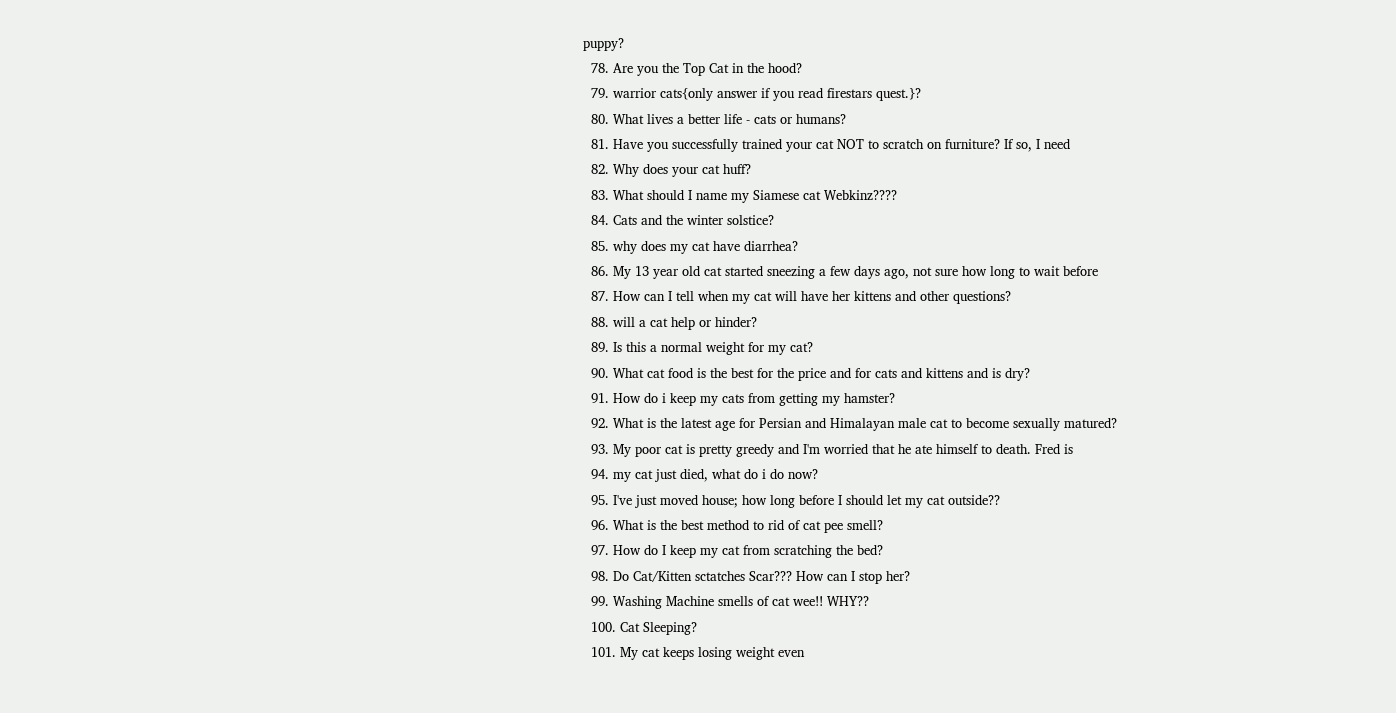puppy?
  78. Are you the Top Cat in the hood?
  79. warrior cats{only answer if you read firestars quest.}?
  80. What lives a better life - cats or humans?
  81. Have you successfully trained your cat NOT to scratch on furniture? If so, I need
  82. Why does your cat huff?
  83. What should I name my Siamese cat Webkinz????
  84. Cats and the winter solstice?
  85. why does my cat have diarrhea?
  86. My 13 year old cat started sneezing a few days ago, not sure how long to wait before
  87. How can I tell when my cat will have her kittens and other questions?
  88. will a cat help or hinder?
  89. Is this a normal weight for my cat?
  90. What cat food is the best for the price and for cats and kittens and is dry?
  91. How do i keep my cats from getting my hamster?
  92. What is the latest age for Persian and Himalayan male cat to become sexually matured?
  93. My poor cat is pretty greedy and I'm worried that he ate himself to death. Fred is
  94. my cat just died, what do i do now?
  95. I've just moved house; how long before I should let my cat outside??
  96. What is the best method to rid of cat pee smell?
  97. How do I keep my cat from scratching the bed?
  98. Do Cat/Kitten sctatches Scar??? How can I stop her?
  99. Washing Machine smells of cat wee!! WHY??
  100. Cat Sleeping?
  101. My cat keeps losing weight even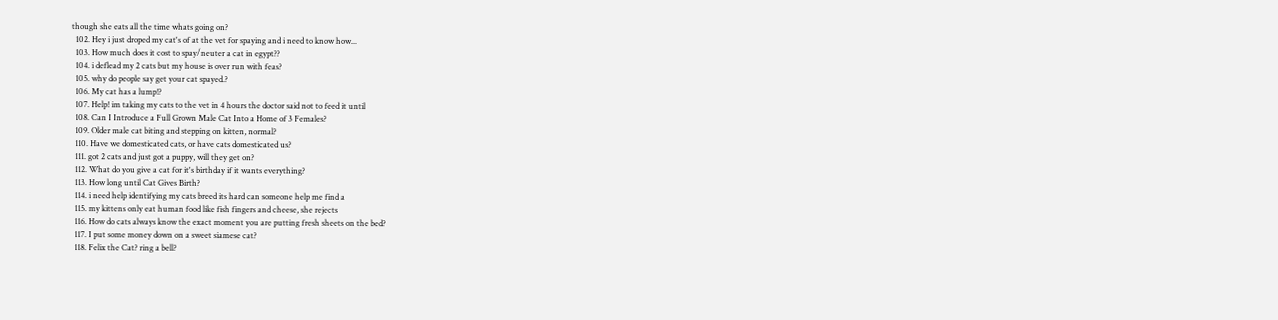though she eats all the time whats going on?
  102. Hey i just droped my cat's of at the vet for spaying and i need to know how...
  103. How much does it cost to spay/neuter a cat in egypt??
  104. i deflead my 2 cats but my house is over run with feas?
  105. why do people say get your cat spayed.?
  106. My cat has a lump!?
  107. Help! im taking my cats to the vet in 4 hours the doctor said not to feed it until
  108. Can I Introduce a Full Grown Male Cat Into a Home of 3 Females?
  109. Older male cat biting and stepping on kitten, normal?
  110. Have we domesticated cats, or have cats domesticated us?
  111. got 2 cats and just got a puppy, will they get on?
  112. What do you give a cat for it's birthday if it wants everything?
  113. How long until Cat Gives Birth?
  114. i need help identifying my cats breed its hard can someone help me find a
  115. my kittens only eat human food like fish fingers and cheese, she rejects
  116. How do cats always know the exact moment you are putting fresh sheets on the bed?
  117. I put some money down on a sweet siamese cat?
  118. Felix the Cat? ring a bell?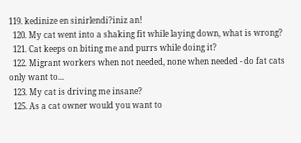119. kedinize en sinirlendi?iniz an!
  120. My cat went into a shaking fit while laying down, what is wrong?
  121. Cat keeps on biting me and purrs while doing it?
  122. Migrant workers when not needed, none when needed - do fat cats only want to...
  123. My cat is driving me insane?
  125. As a cat owner would you want to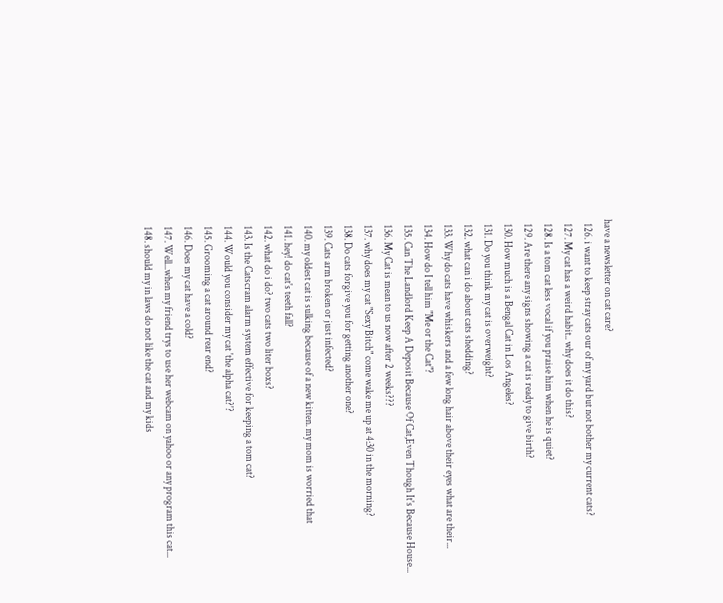have a newsletter on cat care?
  126. i want to keep stray cats our of my yard but not bother my current cats?
  127. My cat has a weird habit.. why does it do this?
  128. Is a tom cat less vocal if you praise him when he is quiet?
  129. Are there any signs showing a cat is ready to give birth?
  130. How much is a Bengal Cat in Los Angeles?
  131. Do you think my cat is overweight?
  132. what can i do about cats shedding?
  133. Why do cats have whiskers and a few long hair above their eyes what are their...
  134. How do I tell him "Me or the Cat"?
  135. Can The Landlord Keep A Deposit Because Of Cat,Even Though It's Because House...
  136. My Cat is mean to us now after 2 weeks???
  137. why does my cat "Sexy Bitch" come wake me up at 4:30 in the morning?
  138. Do cats forgive you for getting another one?
  139. Cats arm broken or just infected?
  140. my oldest cat is sulking because of a new kitten. my mom is worried that
  141. hey! do cat's teeth fall?
  142. what do i do? two cats two liter boxs?
  143. Is the Catscram alarm system effective for keeping a tom cat?
  144. Would you consider my cat 'the alpha cat?'?
  145. Grooming a cat around rear end?
  146. Does my cat have a cold?
  147. Well...when my friend trys to use her webcam on yahoo or any program this cat...
  148. should my in laws do not like the cat and my kids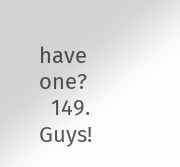have one?
  149. Guys!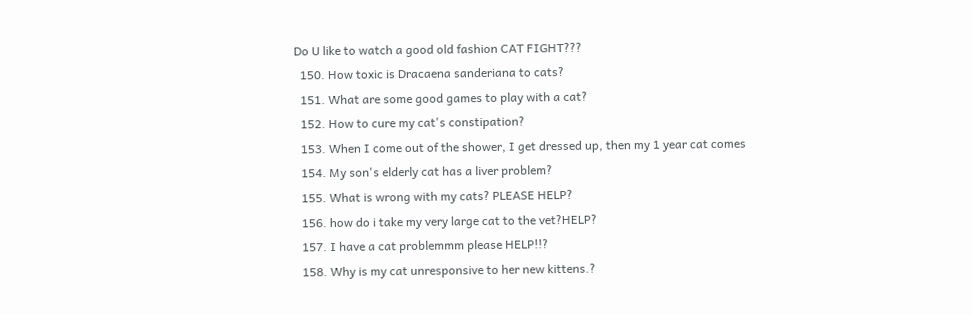Do U like to watch a good old fashion CAT FIGHT???
  150. How toxic is Dracaena sanderiana to cats?
  151. What are some good games to play with a cat?
  152. How to cure my cat's constipation?
  153. When I come out of the shower, I get dressed up, then my 1 year cat comes
  154. My son's elderly cat has a liver problem?
  155. What is wrong with my cats? PLEASE HELP?
  156. how do i take my very large cat to the vet?HELP?
  157. I have a cat problemmm please HELP!!?
  158. Why is my cat unresponsive to her new kittens.?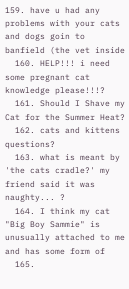159. have u had any problems with your cats and dogs goin to banfield (the vet inside
  160. HELP!!! i need some pregnant cat knowledge please!!!?
  161. Should I Shave my Cat for the Summer Heat?
  162. cats and kittens questions?
  163. what is meant by 'the cats cradle?' my friend said it was naughty... ?
  164. I think my cat "Big Boy Sammie" is unusually attached to me and has some form of
  165.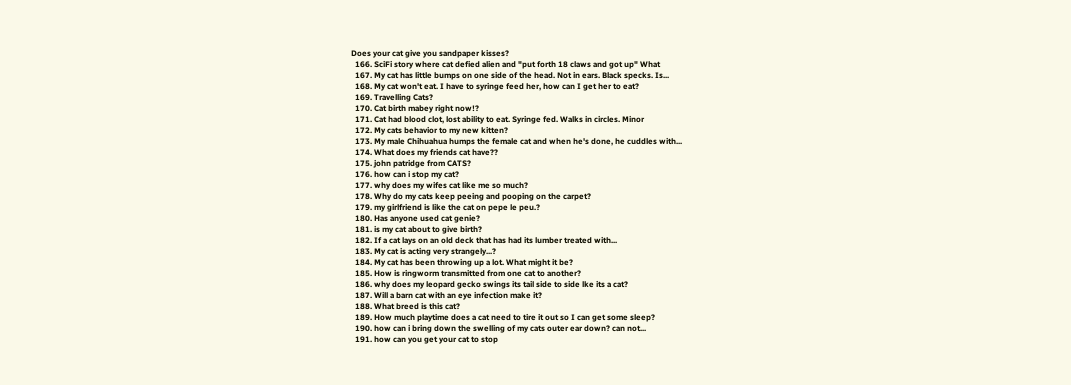Does your cat give you sandpaper kisses?
  166. SciFi story where cat defied alien and "put forth 18 claws and got up" What
  167. My cat has little bumps on one side of the head. Not in ears. Black specks. Is...
  168. My cat won't eat. I have to syringe feed her, how can I get her to eat?
  169. Travelling Cats?
  170. Cat birth mabey right now!?
  171. Cat had blood clot, lost ability to eat. Syringe fed. Walks in circles. Minor
  172. My cats behavior to my new kitten?
  173. My male Chihuahua humps the female cat and when he's done, he cuddles with...
  174. What does my friends cat have??
  175. john patridge from CATS?
  176. how can i stop my cat?
  177. why does my wifes cat like me so much?
  178. Why do my cats keep peeing and pooping on the carpet?
  179. my girlfriend is like the cat on pepe le peu.?
  180. Has anyone used cat genie?
  181. is my cat about to give birth?
  182. If a cat lays on an old deck that has had its lumber treated with...
  183. My cat is acting very strangely...?
  184. My cat has been throwing up a lot. What might it be?
  185. How is ringworm transmitted from one cat to another?
  186. why does my leopard gecko swings its tail side to side lke its a cat?
  187. Will a barn cat with an eye infection make it?
  188. What breed is this cat?
  189. How much playtime does a cat need to tire it out so I can get some sleep?
  190. how can i bring down the swelling of my cats outer ear down? can not...
  191. how can you get your cat to stop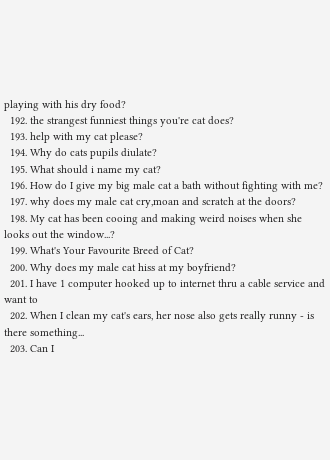playing with his dry food?
  192. the strangest funniest things you're cat does?
  193. help with my cat please?
  194. Why do cats pupils diulate?
  195. What should i name my cat?
  196. How do I give my big male cat a bath without fighting with me?
  197. why does my male cat cry,moan and scratch at the doors?
  198. My cat has been cooing and making weird noises when she looks out the window...?
  199. What's Your Favourite Breed of Cat?
  200. Why does my male cat hiss at my boyfriend?
  201. I have 1 computer hooked up to internet thru a cable service and want to
  202. When I clean my cat's ears, her nose also gets really runny - is there something...
  203. Can I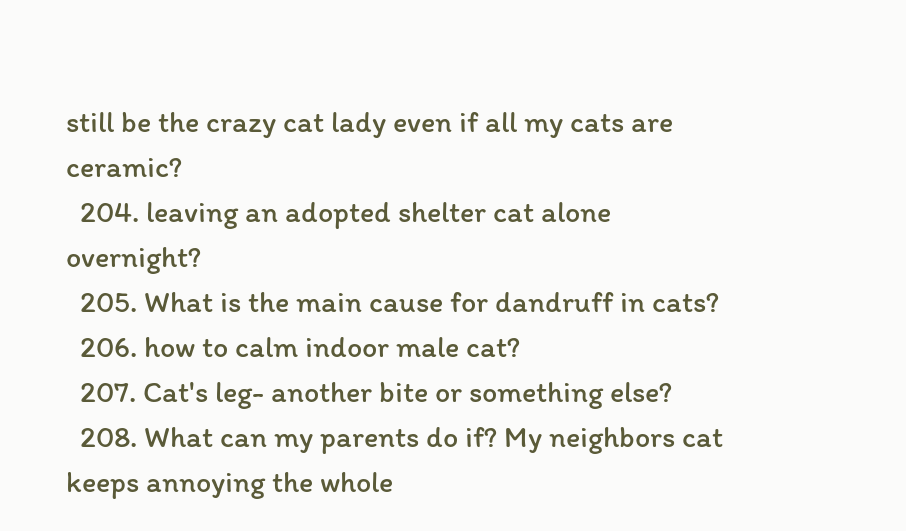still be the crazy cat lady even if all my cats are ceramic?
  204. leaving an adopted shelter cat alone overnight?
  205. What is the main cause for dandruff in cats?
  206. how to calm indoor male cat?
  207. Cat's leg- another bite or something else?
  208. What can my parents do if? My neighbors cat keeps annoying the whole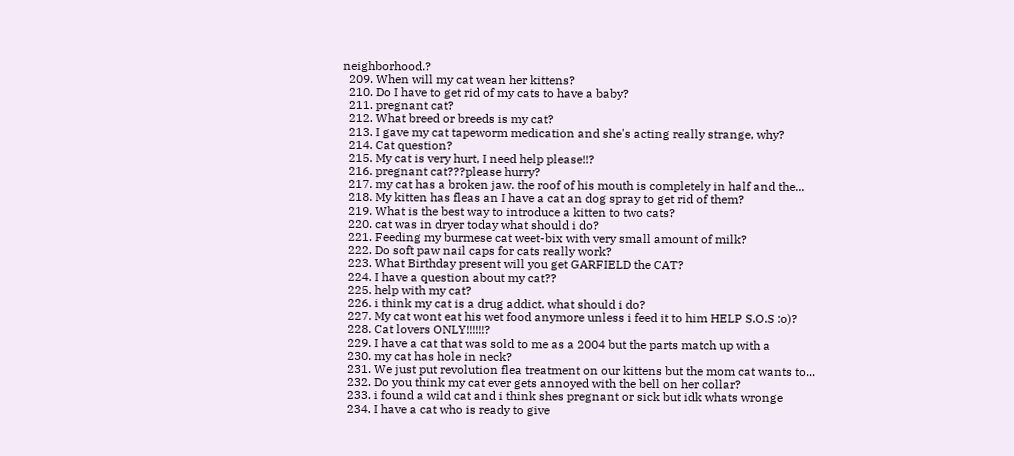neighborhood.?
  209. When will my cat wean her kittens?
  210. Do I have to get rid of my cats to have a baby?
  211. pregnant cat?
  212. What breed or breeds is my cat?
  213. I gave my cat tapeworm medication and she's acting really strange, why?
  214. Cat question?
  215. My cat is very hurt, I need help please!!?
  216. pregnant cat???please hurry?
  217. my cat has a broken jaw. the roof of his mouth is completely in half and the...
  218. My kitten has fleas an I have a cat an dog spray to get rid of them?
  219. What is the best way to introduce a kitten to two cats?
  220. cat was in dryer today what should i do?
  221. Feeding my burmese cat weet-bix with very small amount of milk?
  222. Do soft paw nail caps for cats really work?
  223. What Birthday present will you get GARFIELD the CAT?
  224. I have a question about my cat??
  225. help with my cat?
  226. i think my cat is a drug addict. what should i do?
  227. My cat wont eat his wet food anymore unless i feed it to him HELP S.O.S :o)?
  228. Cat lovers ONLY!!!!!!?
  229. I have a cat that was sold to me as a 2004 but the parts match up with a
  230. my cat has hole in neck?
  231. We just put revolution flea treatment on our kittens but the mom cat wants to...
  232. Do you think my cat ever gets annoyed with the bell on her collar?
  233. i found a wild cat and i think shes pregnant or sick but idk whats wronge
  234. I have a cat who is ready to give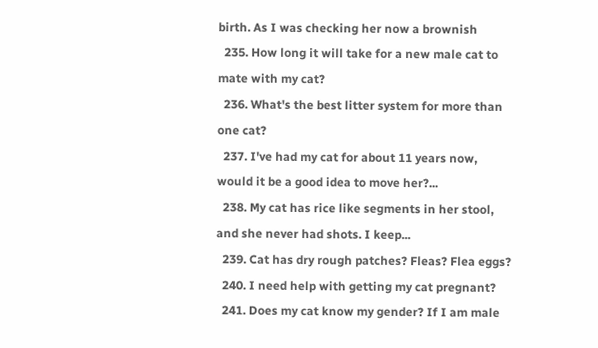birth. As I was checking her now a brownish
  235. How long it will take for a new male cat to mate with my cat?
  236. What's the best litter system for more than one cat?
  237. I've had my cat for about 11 years now, would it be a good idea to move her?...
  238. My cat has rice like segments in her stool, and she never had shots. I keep...
  239. Cat has dry rough patches? Fleas? Flea eggs?
  240. I need help with getting my cat pregnant?
  241. Does my cat know my gender? If I am male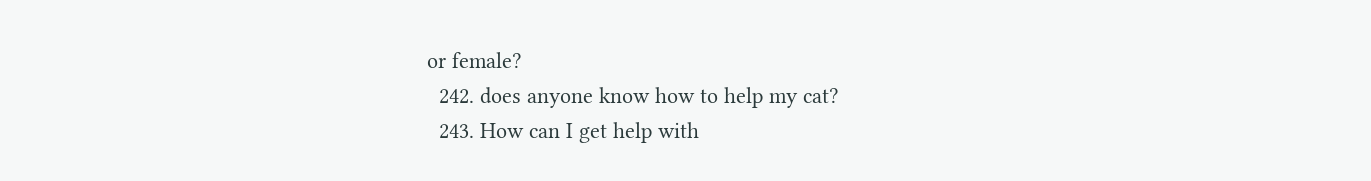or female?
  242. does anyone know how to help my cat?
  243. How can I get help with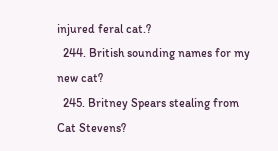injured feral cat.?
  244. British sounding names for my new cat?
  245. Britney Spears stealing from Cat Stevens?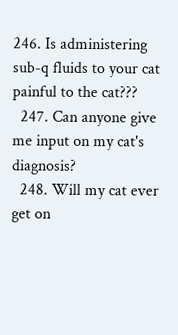246. Is administering sub-q fluids to your cat painful to the cat???
  247. Can anyone give me input on my cat's diagnosis?
  248. Will my cat ever get on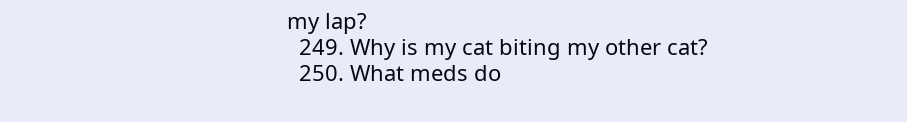my lap?
  249. Why is my cat biting my other cat?
  250. What meds do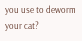you use to deworm your cat?